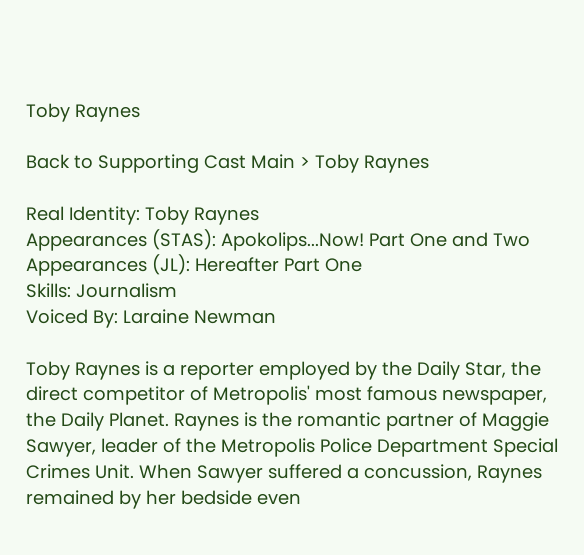Toby Raynes

Back to Supporting Cast Main > Toby Raynes

Real Identity: Toby Raynes
Appearances (STAS): Apokolips...Now! Part One and Two
Appearances (JL): Hereafter Part One
Skills: Journalism
Voiced By: Laraine Newman

Toby Raynes is a reporter employed by the Daily Star, the direct competitor of Metropolis' most famous newspaper, the Daily Planet. Raynes is the romantic partner of Maggie Sawyer, leader of the Metropolis Police Department Special Crimes Unit. When Sawyer suffered a concussion, Raynes remained by her bedside even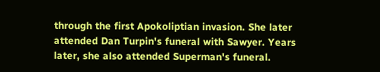through the first Apokoliptian invasion. She later attended Dan Turpin's funeral with Sawyer. Years later, she also attended Superman's funeral.